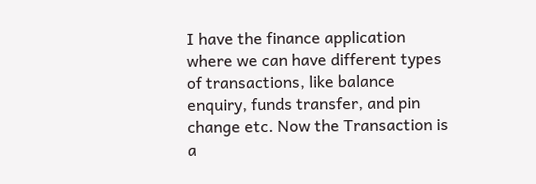I have the finance application where we can have different types of transactions, like balance enquiry, funds transfer, and pin change etc. Now the Transaction is a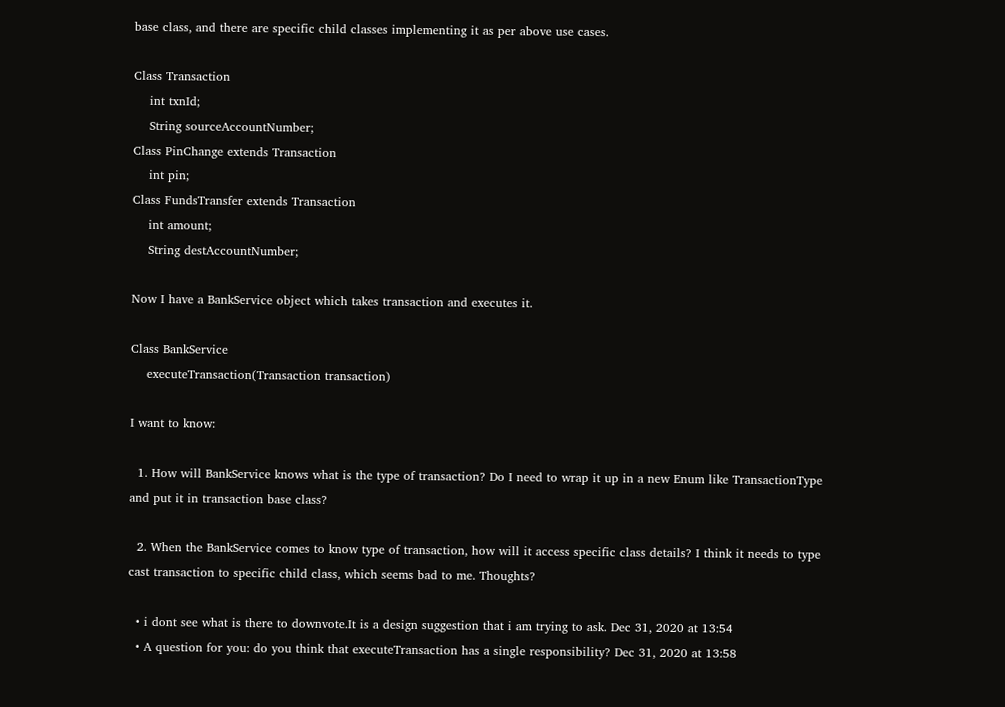base class, and there are specific child classes implementing it as per above use cases.

Class Transaction
    int txnId;
    String sourceAccountNumber;
Class PinChange extends Transaction
    int pin;
Class FundsTransfer extends Transaction
    int amount;
    String destAccountNumber;

Now I have a BankService object which takes transaction and executes it.

Class BankService
    executeTransaction(Transaction transaction)

I want to know:

  1. How will BankService knows what is the type of transaction? Do I need to wrap it up in a new Enum like TransactionType and put it in transaction base class?

  2. When the BankService comes to know type of transaction, how will it access specific class details? I think it needs to type cast transaction to specific child class, which seems bad to me. Thoughts?

  • i dont see what is there to downvote.It is a design suggestion that i am trying to ask. Dec 31, 2020 at 13:54
  • A question for you: do you think that executeTransaction has a single responsibility? Dec 31, 2020 at 13:58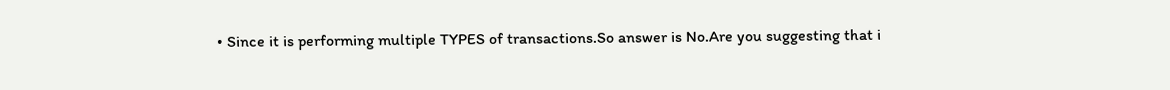• Since it is performing multiple TYPES of transactions.So answer is No.Are you suggesting that i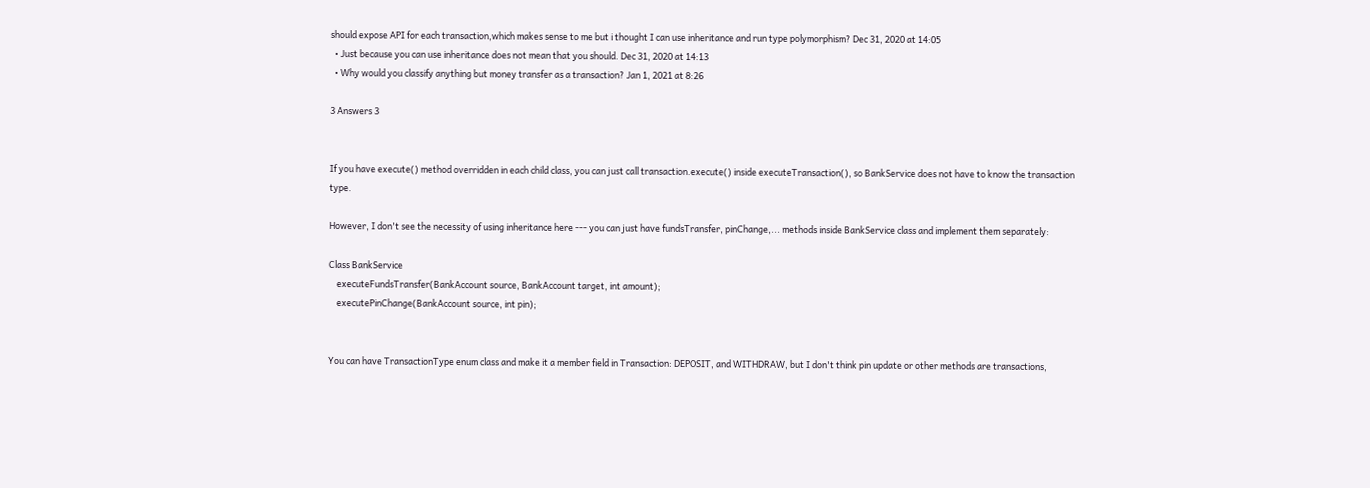should expose API for each transaction,which makes sense to me but i thought I can use inheritance and run type polymorphism? Dec 31, 2020 at 14:05
  • Just because you can use inheritance does not mean that you should. Dec 31, 2020 at 14:13
  • Why would you classify anything but money transfer as a transaction? Jan 1, 2021 at 8:26

3 Answers 3


If you have execute() method overridden in each child class, you can just call transaction.execute() inside executeTransaction(), so BankService does not have to know the transaction type.

However, I don't see the necessity of using inheritance here --- you can just have fundsTransfer, pinChange,... methods inside BankService class and implement them separately:

Class BankService
    executeFundsTransfer(BankAccount source, BankAccount target, int amount);
    executePinChange(BankAccount source, int pin);


You can have TransactionType enum class and make it a member field in Transaction: DEPOSIT, and WITHDRAW, but I don't think pin update or other methods are transactions,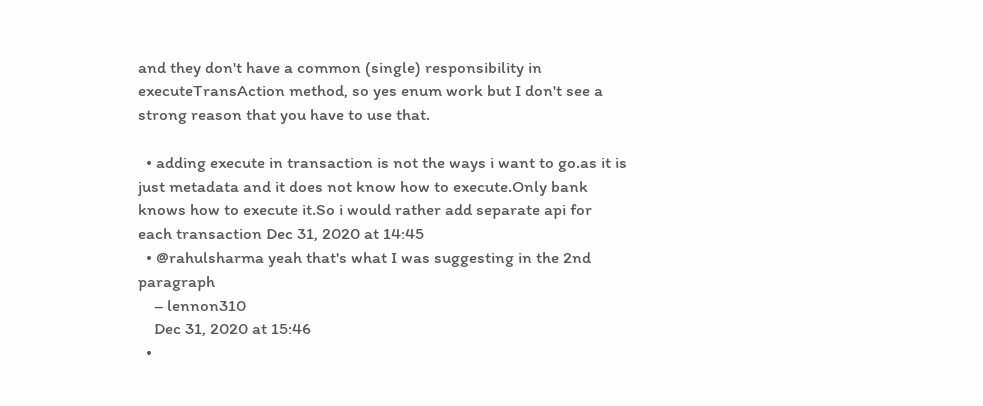and they don't have a common (single) responsibility in executeTransAction method, so yes enum work but I don't see a strong reason that you have to use that.

  • adding execute in transaction is not the ways i want to go.as it is just metadata and it does not know how to execute.Only bank knows how to execute it.So i would rather add separate api for each transaction Dec 31, 2020 at 14:45
  • @rahulsharma yeah that's what I was suggesting in the 2nd paragraph
    – lennon310
    Dec 31, 2020 at 15:46
  •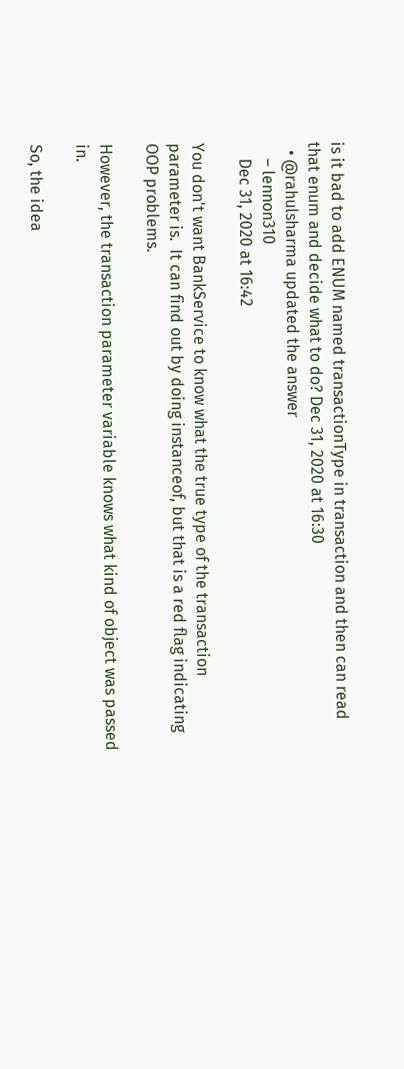is it bad to add ENUM named transactionType in transaction and then can read that enum and decide what to do? Dec 31, 2020 at 16:30
  • @rahulsharma updated the answer
    – lennon310
    Dec 31, 2020 at 16:42

You don't want BankService to know what the true type of the transaction parameter is.  It can find out by doing instanceof, but that is a red flag indicating OOP problems.

However, the transaction parameter variable knows what kind of object was passed in.

So, the idea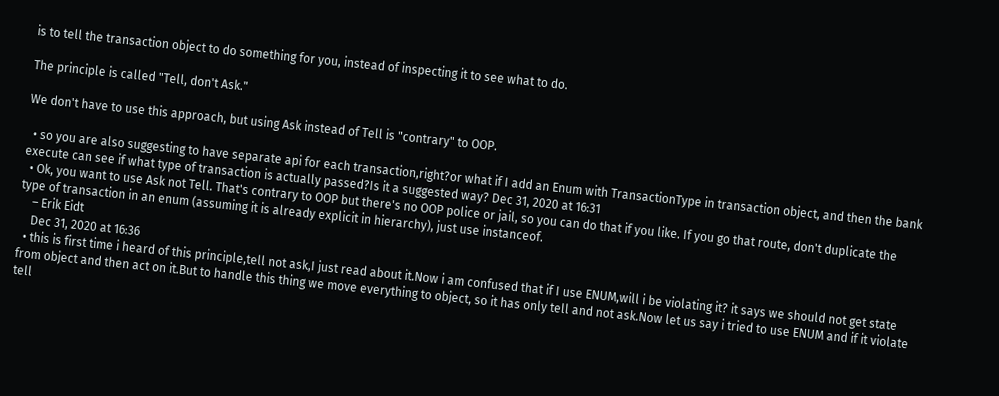is to tell the transaction object to do something for you, instead of inspecting it to see what to do.

The principle is called "Tell, don't Ask."

We don't have to use this approach, but using Ask instead of Tell is "contrary" to OOP.

  • so you are also suggesting to have separate api for each transaction,right?or what if I add an Enum with TransactionType in transaction object, and then the bank execute can see if what type of transaction is actually passed?Is it a suggested way? Dec 31, 2020 at 16:31
  • Ok, you want to use Ask not Tell. That's contrary to OOP but there's no OOP police or jail, so you can do that if you like. If you go that route, don't duplicate the type of transaction in an enum (assuming it is already explicit in hierarchy), just use instanceof.
    – Erik Eidt
    Dec 31, 2020 at 16:36
  • this is first time i heard of this principle,tell not ask,I just read about it.Now i am confused that if I use ENUM,will i be violating it? it says we should not get state from object and then act on it.But to handle this thing we move everything to object, so it has only tell and not ask.Now let us say i tried to use ENUM and if it violate tell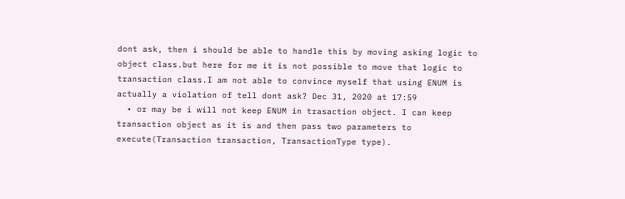dont ask, then i should be able to handle this by moving asking logic to object class.but here for me it is not possible to move that logic to transaction class.I am not able to convince myself that using ENUM is actually a violation of tell dont ask? Dec 31, 2020 at 17:59
  • or may be i will not keep ENUM in trasaction object. I can keep transaction object as it is and then pass two parameters to execute(Transaction transaction, TransactionType type).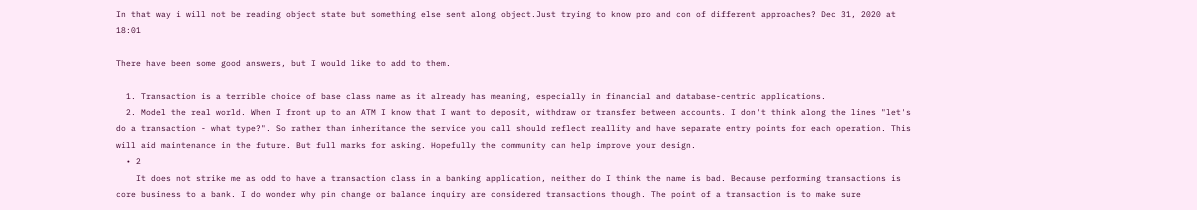In that way i will not be reading object state but something else sent along object.Just trying to know pro and con of different approaches? Dec 31, 2020 at 18:01

There have been some good answers, but I would like to add to them.

  1. Transaction is a terrible choice of base class name as it already has meaning, especially in financial and database-centric applications.
  2. Model the real world. When I front up to an ATM I know that I want to deposit, withdraw or transfer between accounts. I don't think along the lines "let's do a transaction - what type?". So rather than inheritance the service you call should reflect reallity and have separate entry points for each operation. This will aid maintenance in the future. But full marks for asking. Hopefully the community can help improve your design.
  • 2
    It does not strike me as odd to have a transaction class in a banking application, neither do I think the name is bad. Because performing transactions is core business to a bank. I do wonder why pin change or balance inquiry are considered transactions though. The point of a transaction is to make sure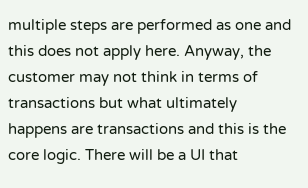multiple steps are performed as one and this does not apply here. Anyway, the customer may not think in terms of transactions but what ultimately happens are transactions and this is the core logic. There will be a UI that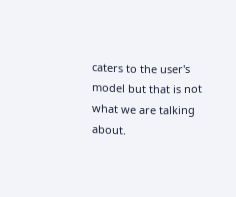caters to the user's model but that is not what we are talking about.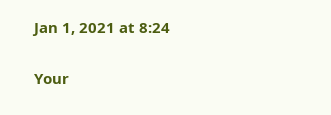Jan 1, 2021 at 8:24

Your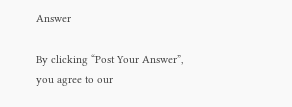Answer

By clicking “Post Your Answer”, you agree to our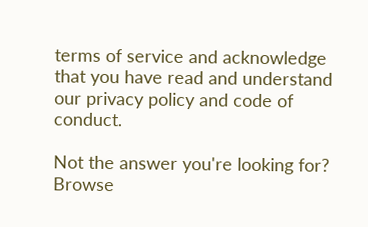terms of service and acknowledge that you have read and understand our privacy policy and code of conduct.

Not the answer you're looking for? Browse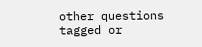other questions tagged or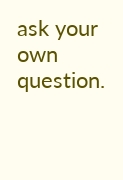ask your own question.